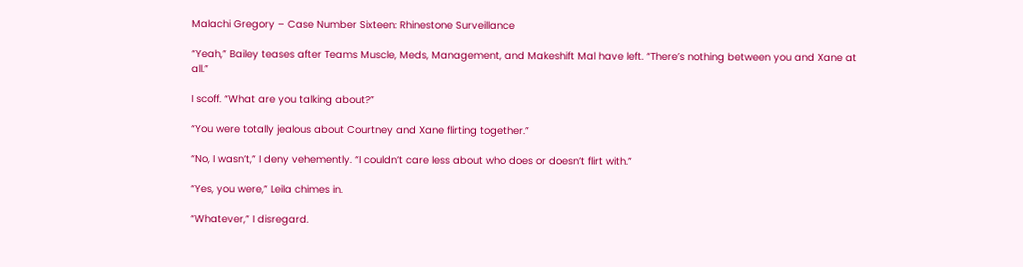Malachi Gregory – Case Number Sixteen: Rhinestone Surveillance

“Yeah,” Bailey teases after Teams Muscle, Meds, Management, and Makeshift Mal have left. “There’s nothing between you and Xane at all.”

I scoff. “What are you talking about?”

“You were totally jealous about Courtney and Xane flirting together.”

“No, I wasn’t,” I deny vehemently. “I couldn’t care less about who does or doesn’t flirt with.”

“Yes, you were,” Leila chimes in.

“Whatever,” I disregard.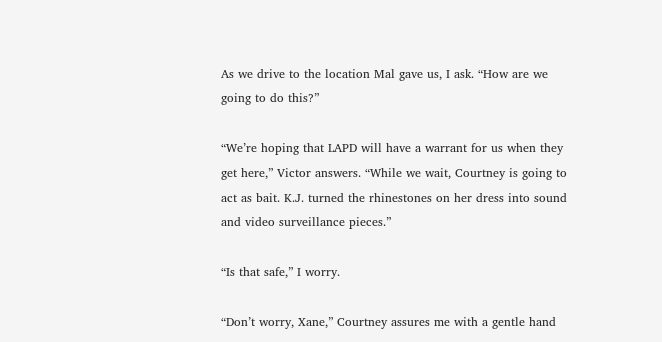As we drive to the location Mal gave us, I ask. “How are we going to do this?”

“We’re hoping that LAPD will have a warrant for us when they get here,” Victor answers. “While we wait, Courtney is going to act as bait. K.J. turned the rhinestones on her dress into sound and video surveillance pieces.”

“Is that safe,” I worry.

“Don’t worry, Xane,” Courtney assures me with a gentle hand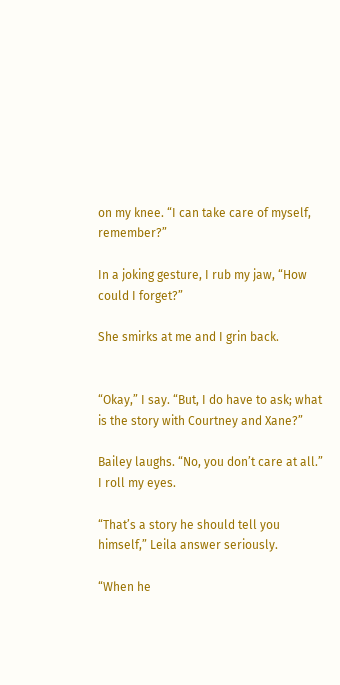on my knee. “I can take care of myself, remember?”

In a joking gesture, I rub my jaw, “How could I forget?”

She smirks at me and I grin back.


“Okay,” I say. “But, I do have to ask; what is the story with Courtney and Xane?”

Bailey laughs. “No, you don’t care at all.” I roll my eyes.

“That’s a story he should tell you himself,” Leila answer seriously.

“When he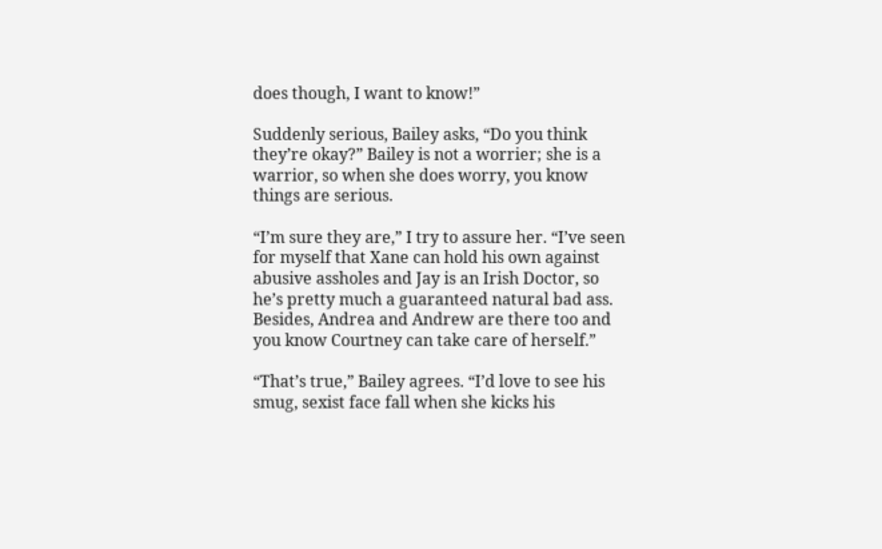does though, I want to know!”

Suddenly serious, Bailey asks, “Do you think they’re okay?” Bailey is not a worrier; she is a warrior, so when she does worry, you know things are serious.

“I’m sure they are,” I try to assure her. “I’ve seen for myself that Xane can hold his own against abusive assholes and Jay is an Irish Doctor, so he’s pretty much a guaranteed natural bad ass. Besides, Andrea and Andrew are there too and you know Courtney can take care of herself.”

“That’s true,” Bailey agrees. “I’d love to see his smug, sexist face fall when she kicks his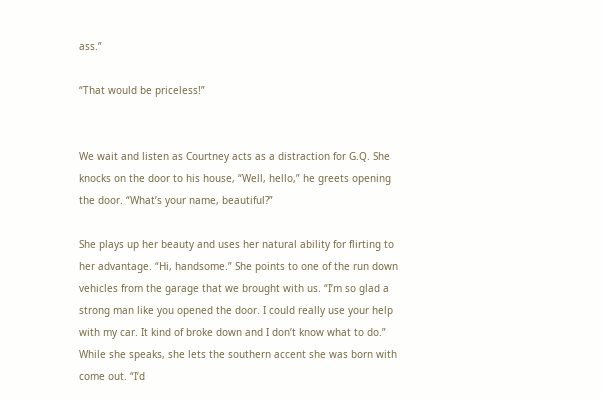ass.”

“That would be priceless!”


We wait and listen as Courtney acts as a distraction for G.Q. She knocks on the door to his house, “Well, hello,” he greets opening the door. “What’s your name, beautiful?”

She plays up her beauty and uses her natural ability for flirting to her advantage. “Hi, handsome.” She points to one of the run down vehicles from the garage that we brought with us. “I’m so glad a strong man like you opened the door. I could really use your help with my car. It kind of broke down and I don’t know what to do.” While she speaks, she lets the southern accent she was born with come out. “I’d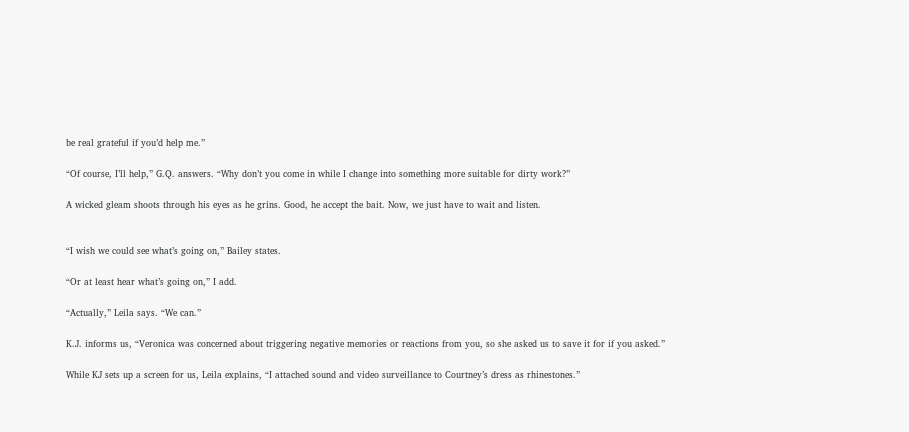be real grateful if you’d help me.”

“Of course, I’ll help,” G.Q. answers. “Why don’t you come in while I change into something more suitable for dirty work?”

A wicked gleam shoots through his eyes as he grins. Good, he accept the bait. Now, we just have to wait and listen.


“I wish we could see what’s going on,” Bailey states.

“Or at least hear what’s going on,” I add.

“Actually,” Leila says. “We can.”

K.J. informs us, “Veronica was concerned about triggering negative memories or reactions from you, so she asked us to save it for if you asked.”

While KJ sets up a screen for us, Leila explains, “I attached sound and video surveillance to Courtney’s dress as rhinestones.”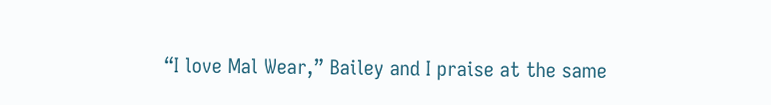“I love Mal Wear,” Bailey and I praise at the same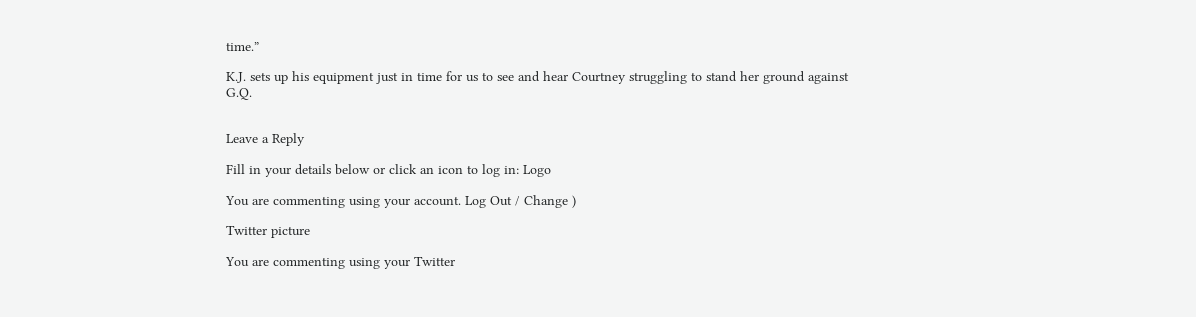time.”

K.J. sets up his equipment just in time for us to see and hear Courtney struggling to stand her ground against G.Q.


Leave a Reply

Fill in your details below or click an icon to log in: Logo

You are commenting using your account. Log Out / Change )

Twitter picture

You are commenting using your Twitter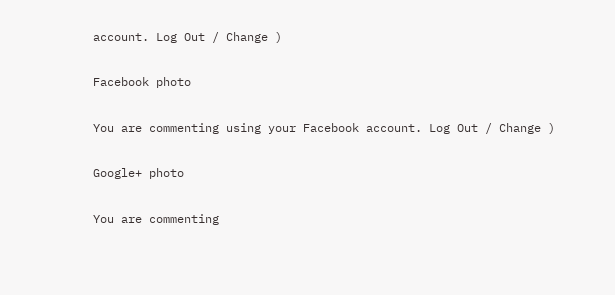account. Log Out / Change )

Facebook photo

You are commenting using your Facebook account. Log Out / Change )

Google+ photo

You are commenting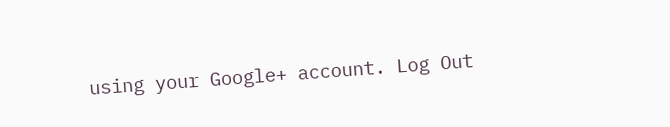using your Google+ account. Log Out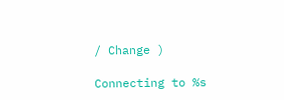/ Change )

Connecting to %s